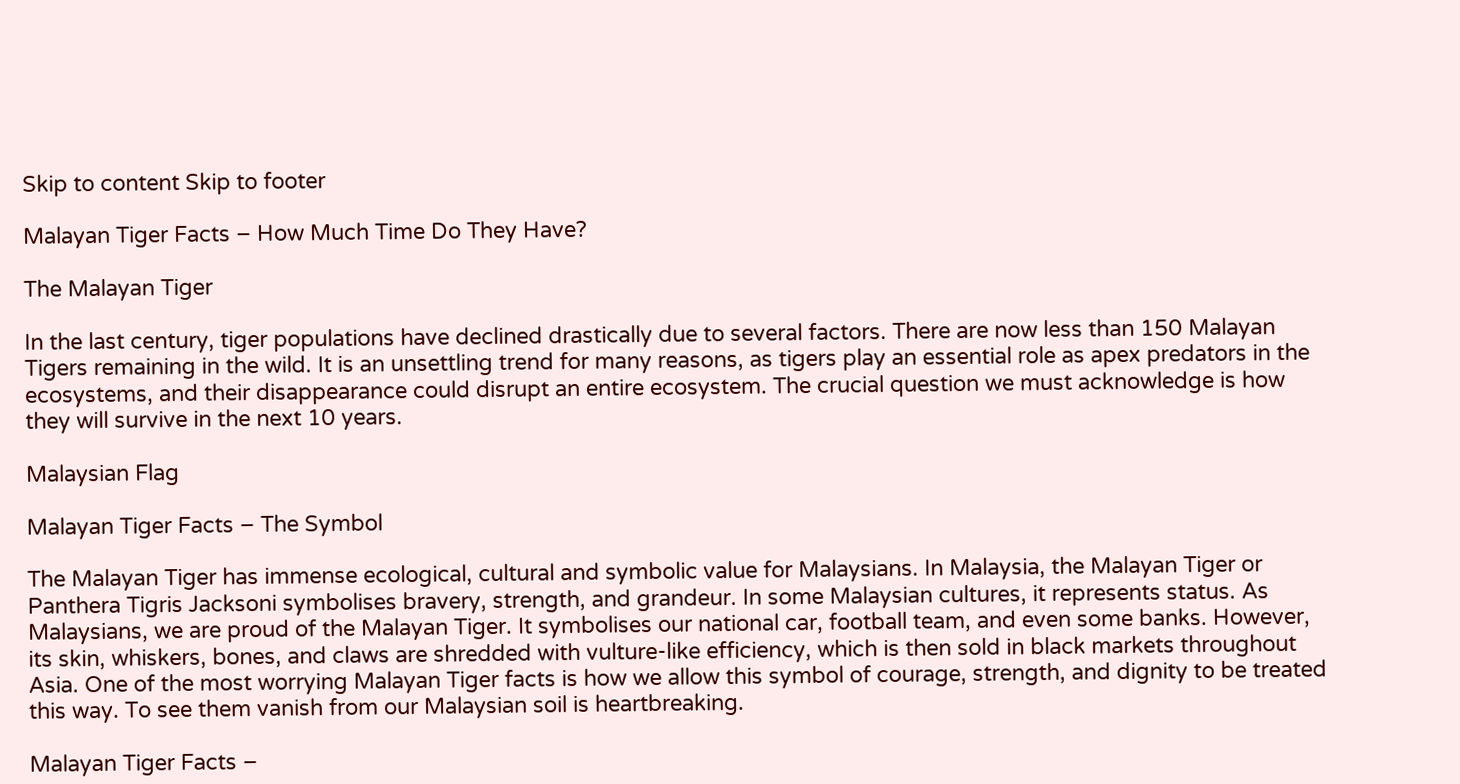Skip to content Skip to footer

Malayan Tiger Facts – How Much Time Do They Have?

The Malayan Tiger

In the last century, tiger populations have declined drastically due to several factors. There are now less than 150 Malayan Tigers remaining in the wild. It is an unsettling trend for many reasons, as tigers play an essential role as apex predators in the ecosystems, and their disappearance could disrupt an entire ecosystem. The crucial question we must acknowledge is how they will survive in the next 10 years.

Malaysian Flag

Malayan Tiger Facts – The Symbol

The Malayan Tiger has immense ecological, cultural and symbolic value for Malaysians. In Malaysia, the Malayan Tiger or Panthera Tigris Jacksoni symbolises bravery, strength, and grandeur. In some Malaysian cultures, it represents status. As Malaysians, we are proud of the Malayan Tiger. It symbolises our national car, football team, and even some banks. However, its skin, whiskers, bones, and claws are shredded with vulture-like efficiency, which is then sold in black markets throughout Asia. One of the most worrying Malayan Tiger facts is how we allow this symbol of courage, strength, and dignity to be treated this way. To see them vanish from our Malaysian soil is heartbreaking.

Malayan Tiger Facts –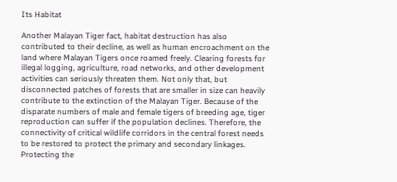Its Habitat

Another Malayan Tiger fact, habitat destruction has also contributed to their decline, as well as human encroachment on the land where Malayan Tigers once roamed freely. Clearing forests for illegal logging, agriculture, road networks, and other development activities can seriously threaten them. Not only that, but disconnected patches of forests that are smaller in size can heavily contribute to the extinction of the Malayan Tiger. Because of the disparate numbers of male and female tigers of breeding age, tiger reproduction can suffer if the population declines. Therefore, the connectivity of critical wildlife corridors in the central forest needs to be restored to protect the primary and secondary linkages. Protecting the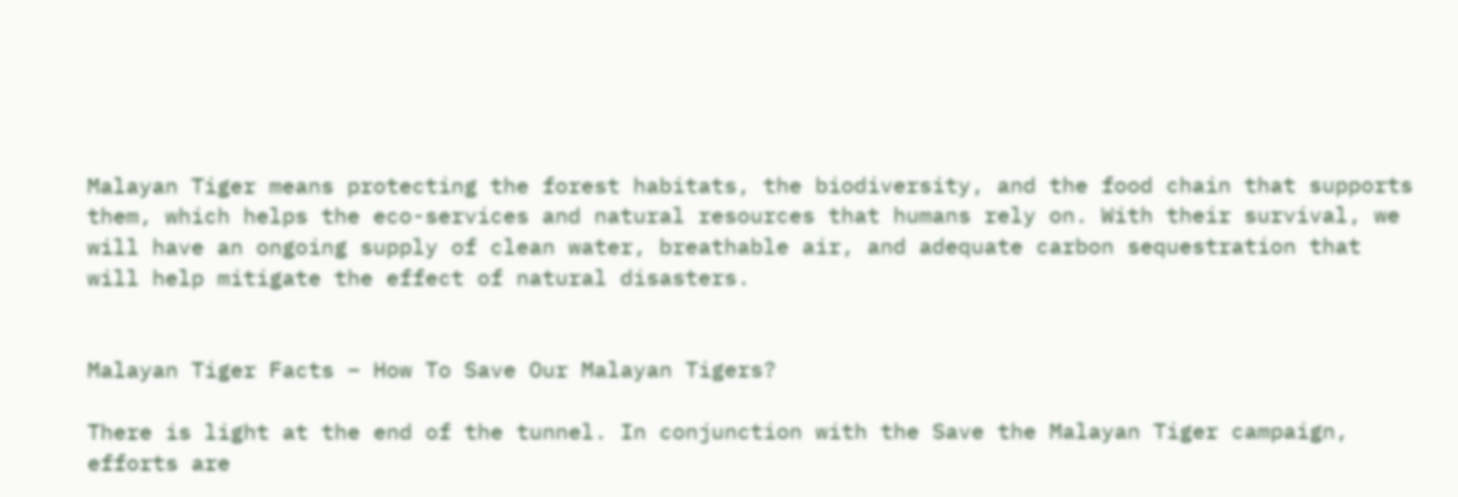Malayan Tiger means protecting the forest habitats, the biodiversity, and the food chain that supports them, which helps the eco-services and natural resources that humans rely on. With their survival, we will have an ongoing supply of clean water, breathable air, and adequate carbon sequestration that will help mitigate the effect of natural disasters.


Malayan Tiger Facts – How To Save Our Malayan Tigers?

There is light at the end of the tunnel. In conjunction with the Save the Malayan Tiger campaign, efforts are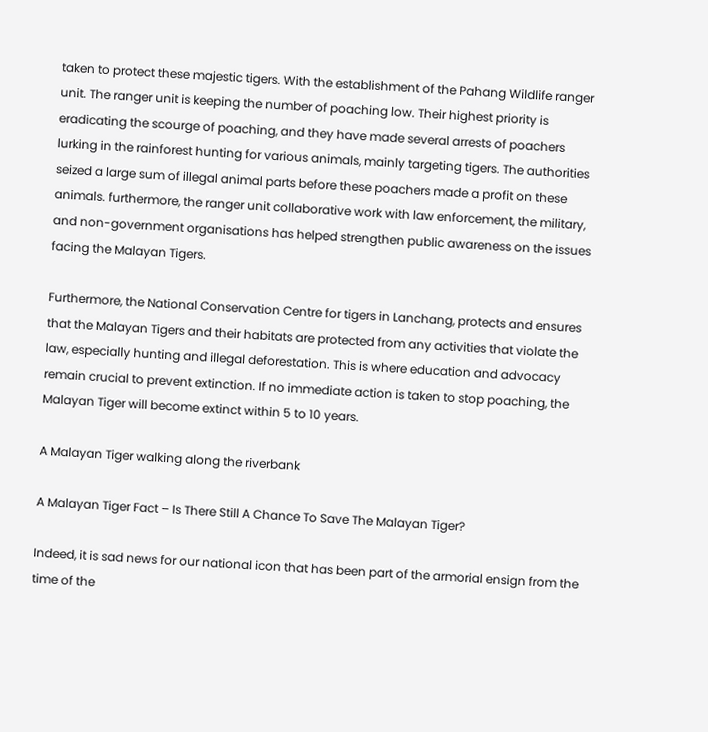taken to protect these majestic tigers. With the establishment of the Pahang Wildlife ranger unit. The ranger unit is keeping the number of poaching low. Their highest priority is eradicating the scourge of poaching, and they have made several arrests of poachers lurking in the rainforest hunting for various animals, mainly targeting tigers. The authorities seized a large sum of illegal animal parts before these poachers made a profit on these animals. furthermore, the ranger unit collaborative work with law enforcement, the military, and non-government organisations has helped strengthen public awareness on the issues facing the Malayan Tigers.

Furthermore, the National Conservation Centre for tigers in Lanchang, protects and ensures that the Malayan Tigers and their habitats are protected from any activities that violate the law, especially hunting and illegal deforestation. This is where education and advocacy remain crucial to prevent extinction. If no immediate action is taken to stop poaching, the Malayan Tiger will become extinct within 5 to 10 years.

A Malayan Tiger walking along the riverbank

A Malayan Tiger Fact – Is There Still A Chance To Save The Malayan Tiger?

Indeed, it is sad news for our national icon that has been part of the armorial ensign from the time of the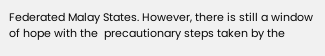Federated Malay States. However, there is still a window of hope with the  precautionary steps taken by the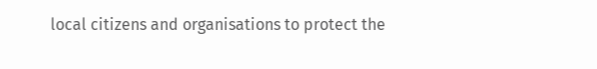local citizens and organisations to protect the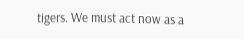tigers. We must act now as a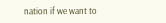nation if we want to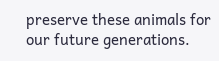preserve these animals for our future generations.